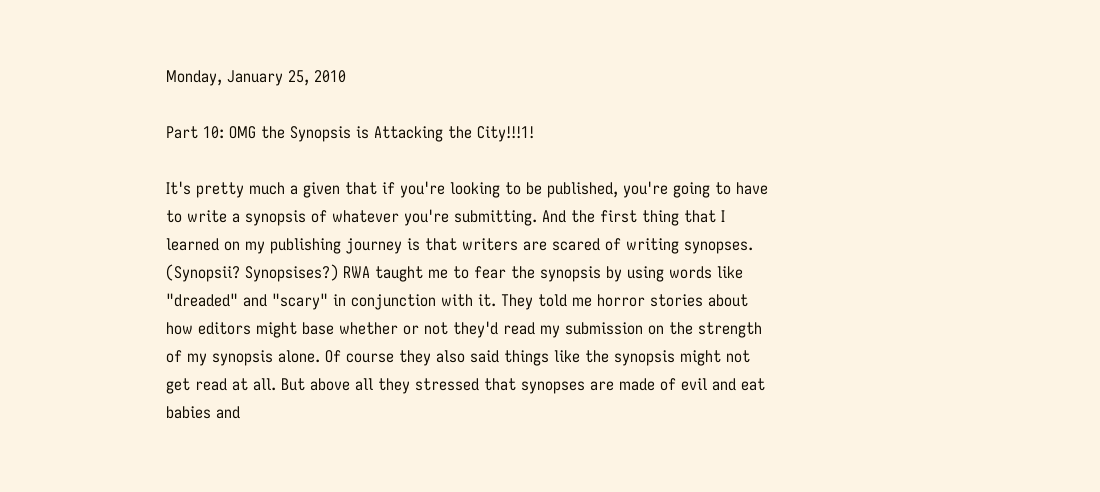Monday, January 25, 2010

Part 10: OMG the Synopsis is Attacking the City!!!1!

It's pretty much a given that if you're looking to be published, you're going to have to write a synopsis of whatever you're submitting. And the first thing that I learned on my publishing journey is that writers are scared of writing synopses. (Synopsii? Synopsises?) RWA taught me to fear the synopsis by using words like "dreaded" and "scary" in conjunction with it. They told me horror stories about how editors might base whether or not they'd read my submission on the strength of my synopsis alone. Of course they also said things like the synopsis might not get read at all. But above all they stressed that synopses are made of evil and eat babies and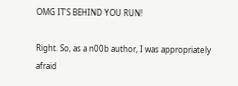OMG IT'S BEHIND YOU RUN!

Right. So, as a n00b author, I was appropriately afraid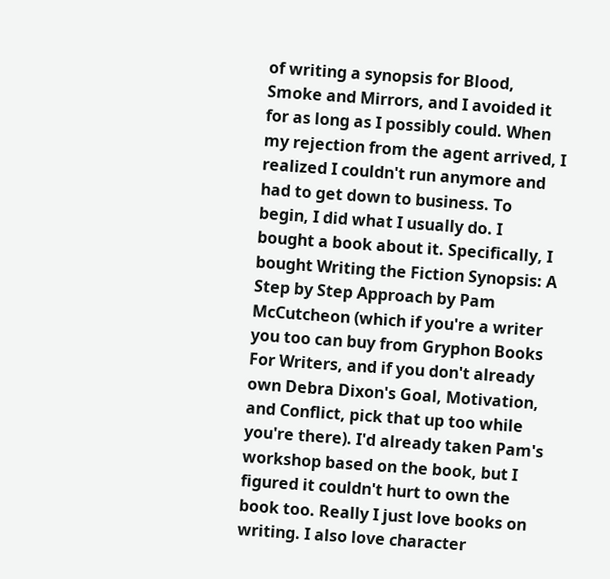of writing a synopsis for Blood, Smoke and Mirrors, and I avoided it for as long as I possibly could. When my rejection from the agent arrived, I realized I couldn't run anymore and had to get down to business. To begin, I did what I usually do. I bought a book about it. Specifically, I bought Writing the Fiction Synopsis: A Step by Step Approach by Pam McCutcheon (which if you're a writer you too can buy from Gryphon Books For Writers, and if you don't already own Debra Dixon's Goal, Motivation, and Conflict, pick that up too while you're there). I'd already taken Pam's workshop based on the book, but I figured it couldn't hurt to own the book too. Really I just love books on writing. I also love character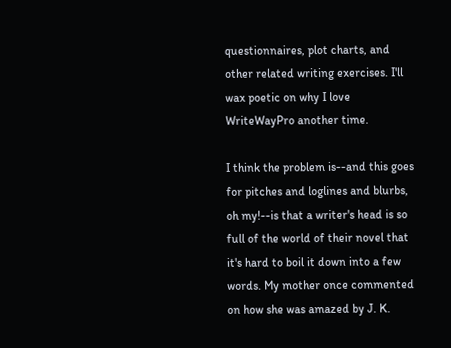questionnaires, plot charts, and other related writing exercises. I'll wax poetic on why I love WriteWayPro another time.

I think the problem is--and this goes for pitches and loglines and blurbs, oh my!--is that a writer's head is so full of the world of their novel that it's hard to boil it down into a few words. My mother once commented on how she was amazed by J. K.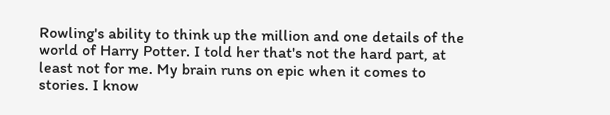Rowling's ability to think up the million and one details of the world of Harry Potter. I told her that's not the hard part, at least not for me. My brain runs on epic when it comes to stories. I know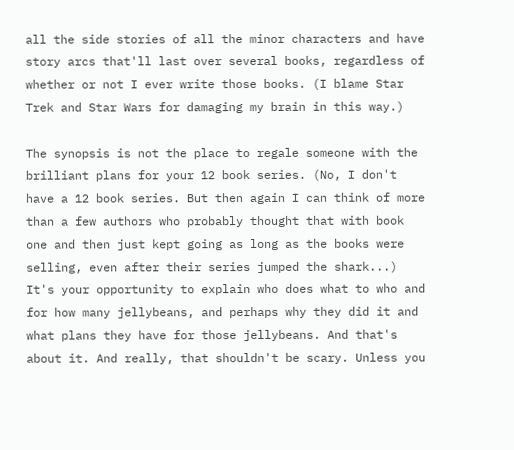all the side stories of all the minor characters and have story arcs that'll last over several books, regardless of whether or not I ever write those books. (I blame Star Trek and Star Wars for damaging my brain in this way.)

The synopsis is not the place to regale someone with the brilliant plans for your 12 book series. (No, I don't have a 12 book series. But then again I can think of more than a few authors who probably thought that with book one and then just kept going as long as the books were selling, even after their series jumped the shark...) It's your opportunity to explain who does what to who and for how many jellybeans, and perhaps why they did it and what plans they have for those jellybeans. And that's about it. And really, that shouldn't be scary. Unless you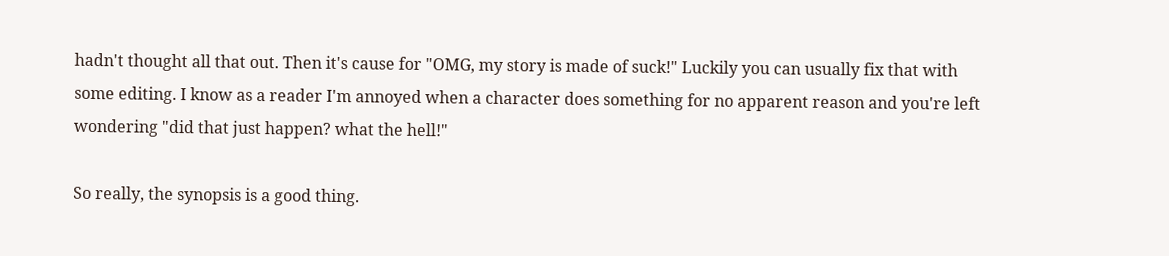hadn't thought all that out. Then it's cause for "OMG, my story is made of suck!" Luckily you can usually fix that with some editing. I know as a reader I'm annoyed when a character does something for no apparent reason and you're left wondering "did that just happen? what the hell!"

So really, the synopsis is a good thing.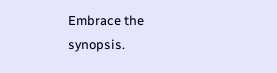Embrace the synopsis.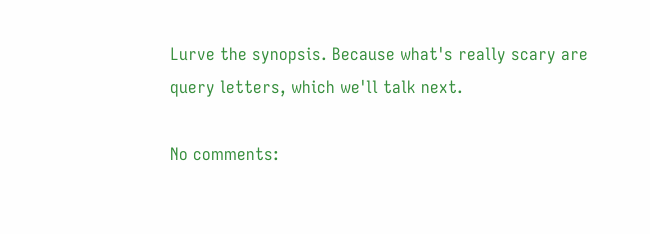Lurve the synopsis. Because what's really scary are query letters, which we'll talk next.

No comments: